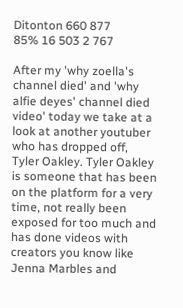Ditonton 660 877
85% 16 503 2 767

After my 'why zoella's channel died' and 'why alfie deyes' channel died video' today we take at a look at another youtuber who has dropped off, Tyler Oakley. Tyler Oakley is someone that has been on the platform for a very time, not really been exposed for too much and has done videos with creators you know like Jenna Marbles and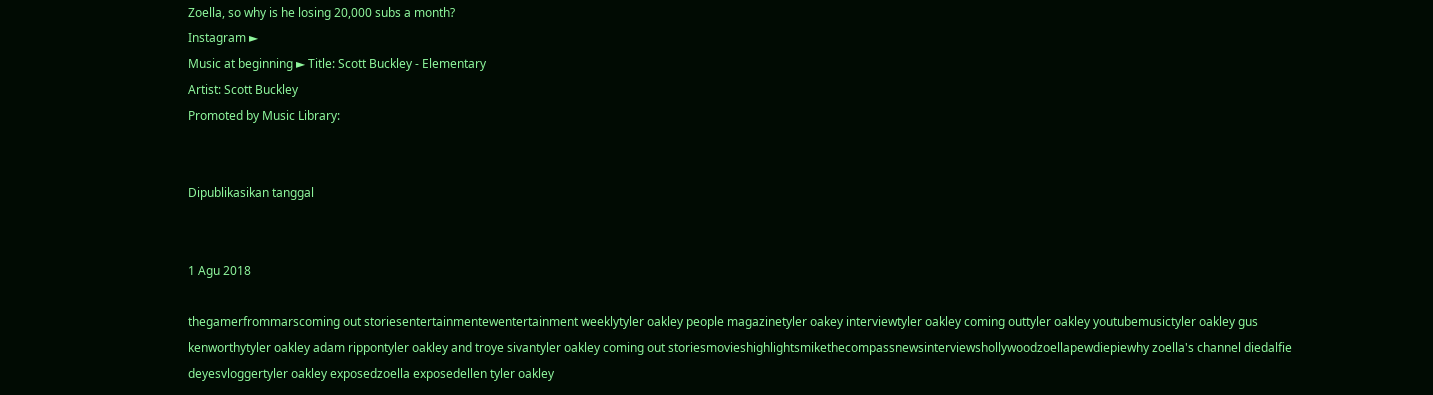Zoella, so why is he losing 20,000 subs a month?
Instagram ►
Music at beginning ► Title: Scott Buckley - Elementary
Artist: Scott Buckley
Promoted by Music Library:


Dipublikasikan tanggal


1 Agu 2018

thegamerfrommarscoming out storiesentertainmentewentertainment weeklytyler oakley people magazinetyler oakey interviewtyler oakley coming outtyler oakley youtubemusictyler oakley gus kenworthytyler oakley adam rippontyler oakley and troye sivantyler oakley coming out storiesmovieshighlightsmikethecompassnewsinterviewshollywoodzoellapewdiepiewhy zoella's channel diedalfie deyesvloggertyler oakley exposedzoella exposedellen tyler oakley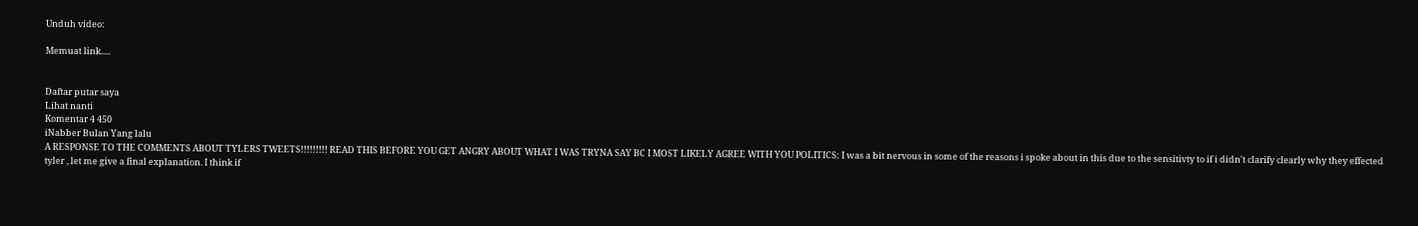Unduh video:

Memuat link.....


Daftar putar saya
Lihat nanti
Komentar 4 450
iNabber Bulan Yang lalu
A RESPONSE TO THE COMMENTS ABOUT TYLERS TWEETS!!!!!!!!! READ THIS BEFORE YOU GET ANGRY ABOUT WHAT I WAS TRYNA SAY BC I MOST LIKELY AGREE WITH YOU POLITICS: I was a bit nervous in some of the reasons i spoke about in this due to the sensitivty to if i didn't clarify clearly why they effected tyler , let me give a final explanation. I think if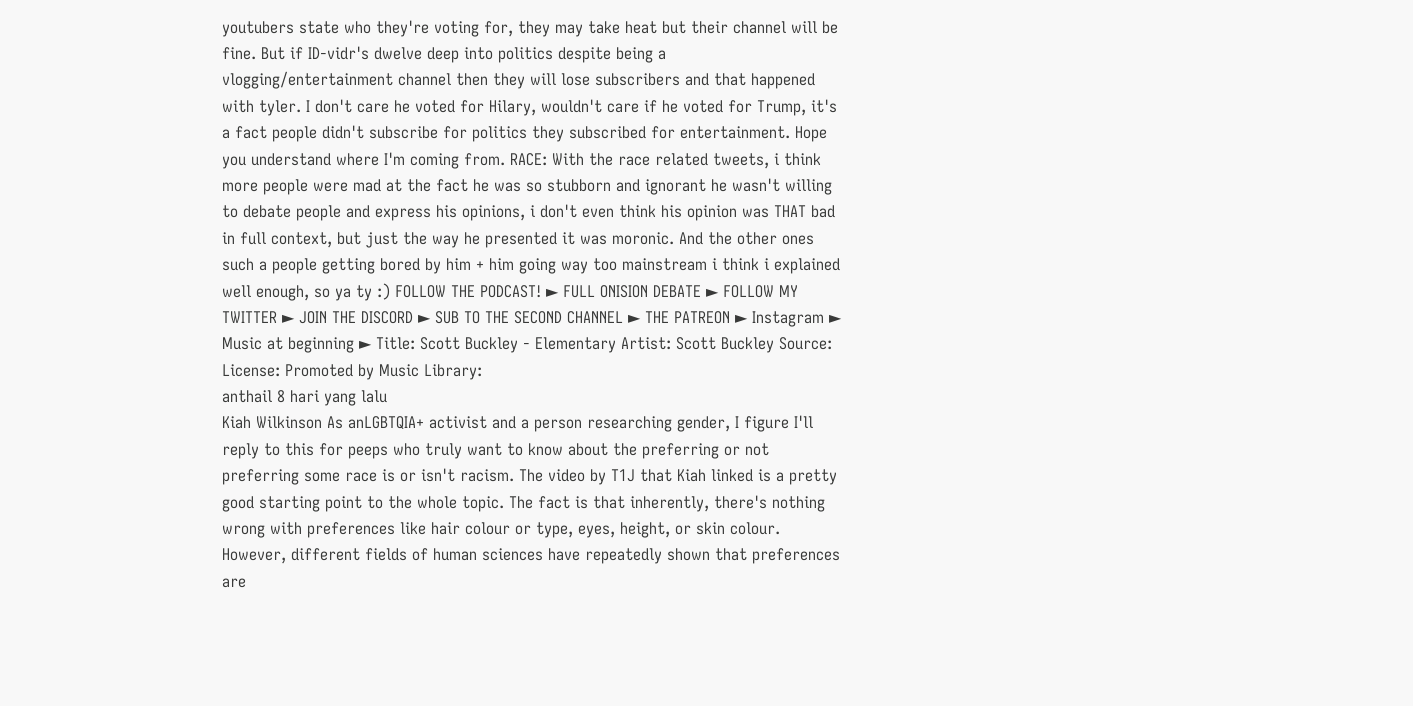youtubers state who they're voting for, they may take heat but their channel will be fine. But if ID-vidr's dwelve deep into politics despite being a vlogging/entertainment channel then they will lose subscribers and that happened with tyler. I don't care he voted for Hilary, wouldn't care if he voted for Trump, it's a fact people didn't subscribe for politics they subscribed for entertainment. Hope you understand where I'm coming from. RACE: With the race related tweets, i think more people were mad at the fact he was so stubborn and ignorant he wasn't willing to debate people and express his opinions, i don't even think his opinion was THAT bad in full context, but just the way he presented it was moronic. And the other ones such a people getting bored by him + him going way too mainstream i think i explained well enough, so ya ty :) FOLLOW THE PODCAST! ► FULL ONISION DEBATE ► FOLLOW MY TWITTER ► JOIN THE DISCORD ► SUB TO THE SECOND CHANNEL ► THE PATREON ► Instagram ► Music at beginning ► Title: Scott Buckley - Elementary Artist: Scott Buckley Source: License: Promoted by Music Library:
anthail 8 hari yang lalu
Kiah Wilkinson As anLGBTQIA+ activist and a person researching gender, I figure I'll reply to this for peeps who truly want to know about the preferring or not preferring some race is or isn't racism. The video by T1J that Kiah linked is a pretty good starting point to the whole topic. The fact is that inherently, there's nothing wrong with preferences like hair colour or type, eyes, height, or skin colour. However, different fields of human sciences have repeatedly shown that preferences are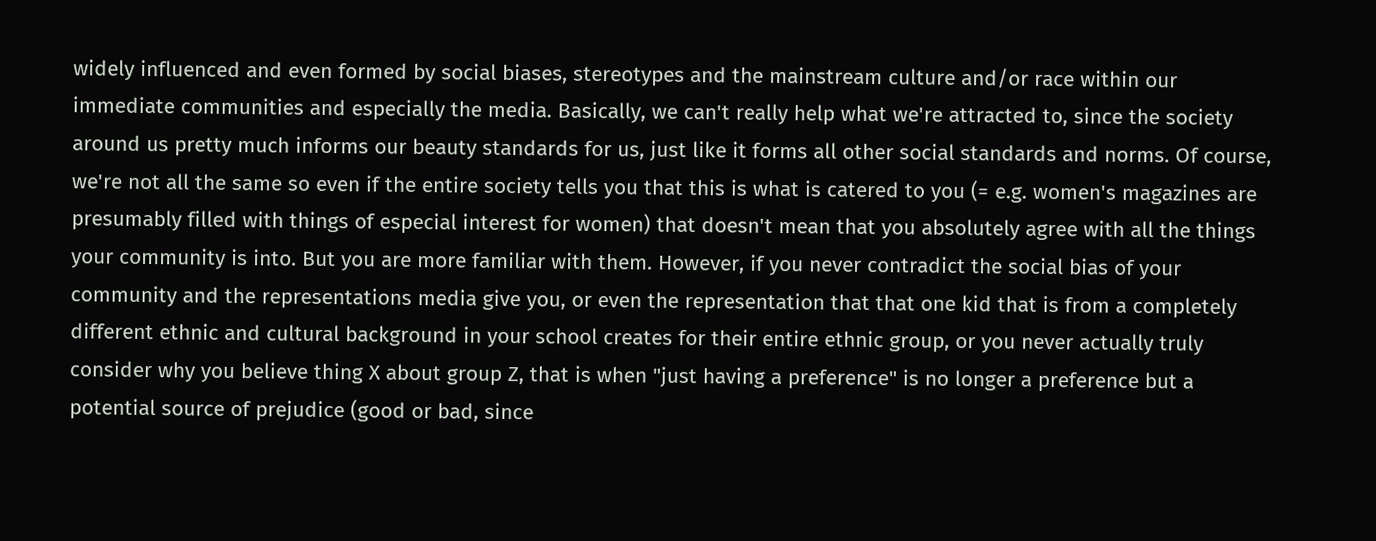widely influenced and even formed by social biases, stereotypes and the mainstream culture and/or race within our immediate communities and especially the media. Basically, we can't really help what we're attracted to, since the society around us pretty much informs our beauty standards for us, just like it forms all other social standards and norms. Of course, we're not all the same so even if the entire society tells you that this is what is catered to you (= e.g. women's magazines are presumably filled with things of especial interest for women) that doesn't mean that you absolutely agree with all the things your community is into. But you are more familiar with them. However, if you never contradict the social bias of your community and the representations media give you, or even the representation that that one kid that is from a completely different ethnic and cultural background in your school creates for their entire ethnic group, or you never actually truly consider why you believe thing X about group Z, that is when "just having a preference" is no longer a preference but a potential source of prejudice (good or bad, since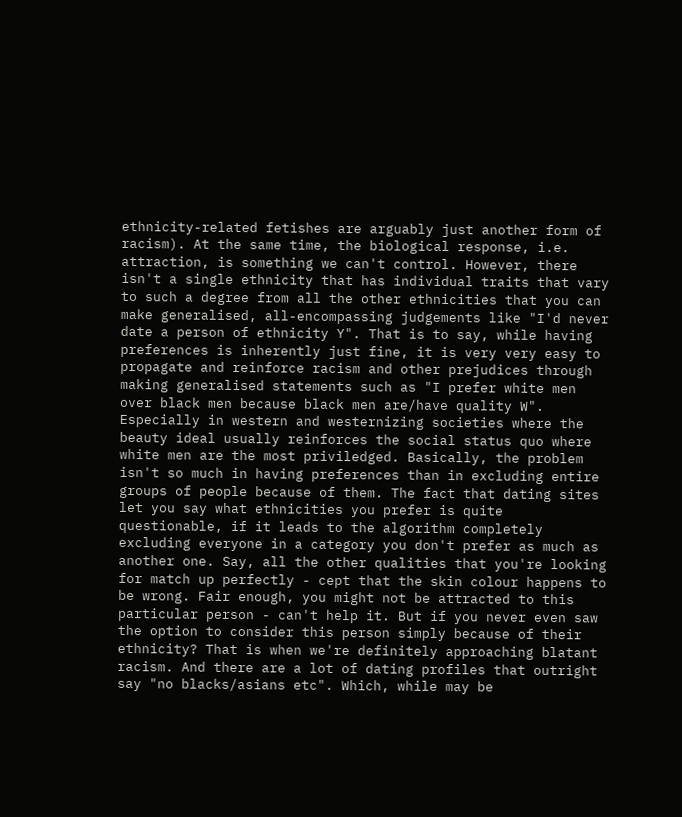ethnicity-related fetishes are arguably just another form of racism). At the same time, the biological response, i.e. attraction, is something we can't control. However, there isn't a single ethnicity that has individual traits that vary to such a degree from all the other ethnicities that you can make generalised, all-encompassing judgements like "I'd never date a person of ethnicity Y". That is to say, while having preferences is inherently just fine, it is very very easy to propagate and reinforce racism and other prejudices through making generalised statements such as "I prefer white men over black men because black men are/have quality W". Especially in western and westernizing societies where the beauty ideal usually reinforces the social status quo where white men are the most priviledged. Basically, the problem isn't so much in having preferences than in excluding entire groups of people because of them. The fact that dating sites let you say what ethnicities you prefer is quite questionable, if it leads to the algorithm completely excluding everyone in a category you don't prefer as much as another one. Say, all the other qualities that you're looking for match up perfectly - cept that the skin colour happens to be wrong. Fair enough, you might not be attracted to this particular person - can't help it. But if you never even saw the option to consider this person simply because of their ethnicity? That is when we're definitely approaching blatant racism. And there are a lot of dating profiles that outright say "no blacks/asians etc". Which, while may be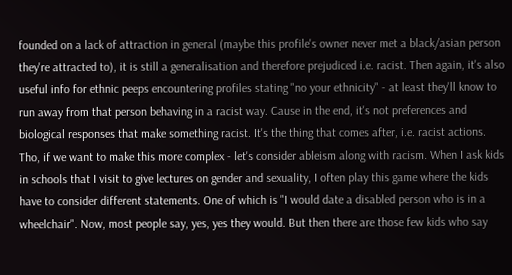founded on a lack of attraction in general (maybe this profile's owner never met a black/asian person they're attracted to), it is still a generalisation and therefore prejudiced i.e. racist. Then again, it's also useful info for ethnic peeps encountering profiles stating "no your ethnicity" - at least they'll know to run away from that person behaving in a racist way. Cause in the end, it's not preferences and biological responses that make something racist. It's the thing that comes after, i.e. racist actions. Tho, if we want to make this more complex - let's consider ableism along with racism. When I ask kids in schools that I visit to give lectures on gender and sexuality, I often play this game where the kids have to consider different statements. One of which is "I would date a disabled person who is in a wheelchair". Now, most people say, yes, yes they would. But then there are those few kids who say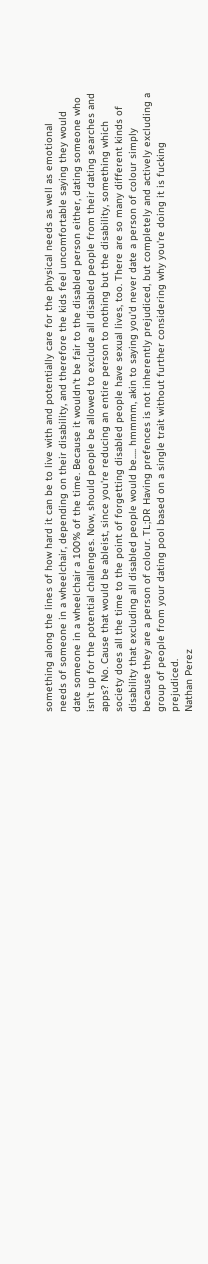something along the lines of how hard it can be to live with and potentially care for the physical needs as well as emotional needs of someone in a wheelchair, depending on their disability, and therefore the kids feel uncomfortable saying they would date someone in a wheelchair a 100% of the time. Because it wouldn't be fair to the disabled person either, dating someone who isn't up for the potential challenges. Now, should people be allowed to exclude all disabled people from their dating searches and apps? No. Cause that would be ableist, since you're reducing an entire person to nothing but the disability, something which society does all the time to the point of forgetting disabled people have sexual lives, too. There are so many different kinds of disability that excluding all disabled people would be..... hmmmm, akin to saying you'd never date a person of colour simply because they are a person of colour. TL;DR Having prefences is not inherently prejudiced, but completely and actively excluding a group of people from your dating pool based on a single trait without further considering why you're doing it is fucking prejudiced.
Nathan Perez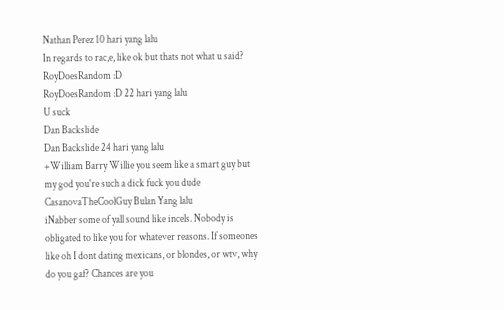Nathan Perez 10 hari yang lalu
In regards to rac,e, like ok but thats not what u said?
RoyDoesRandom :D
RoyDoesRandom :D 22 hari yang lalu
U suck
Dan Backslide
Dan Backslide 24 hari yang lalu
+William Barry Willie you seem like a smart guy but my god you're such a dick fuck you dude
CasanovaTheCoolGuy Bulan Yang lalu
iNabber some of yall sound like incels. Nobody is obligated to like you for whatever reasons. If someones like oh I dont dating mexicans, or blondes, or wtv, why do you gaf? Chances are you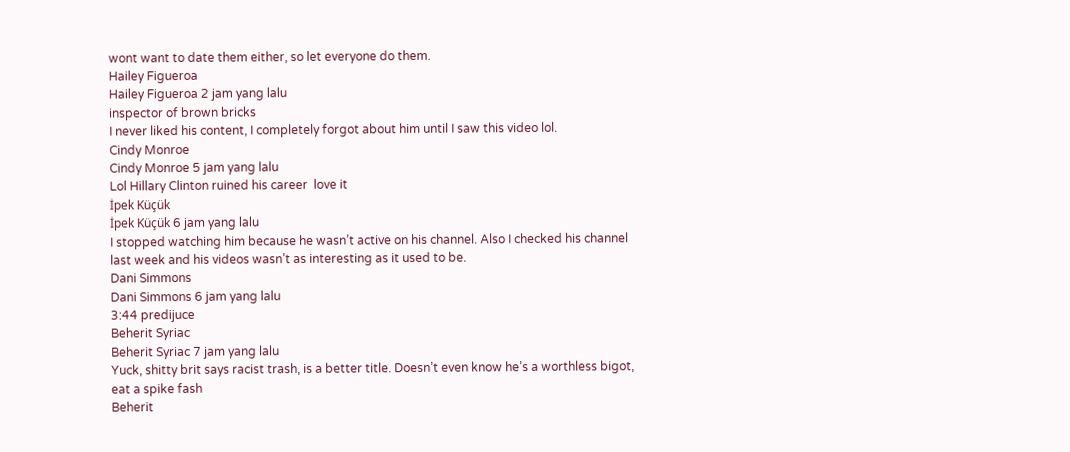wont want to date them either, so let everyone do them.
Hailey Figueroa
Hailey Figueroa 2 jam yang lalu
inspector of brown bricks
I never liked his content, I completely forgot about him until I saw this video lol.
Cindy Monroe
Cindy Monroe 5 jam yang lalu
Lol Hillary Clinton ruined his career  love it
İpek Küçük
İpek Küçük 6 jam yang lalu
I stopped watching him because he wasn’t active on his channel. Also I checked his channel last week and his videos wasn’t as interesting as it used to be.
Dani Simmons
Dani Simmons 6 jam yang lalu
3:44 predijuce
Beherit Syriac
Beherit Syriac 7 jam yang lalu
Yuck, shitty brit says racist trash, is a better title. Doesn’t even know he’s a worthless bigot, eat a spike fash
Beherit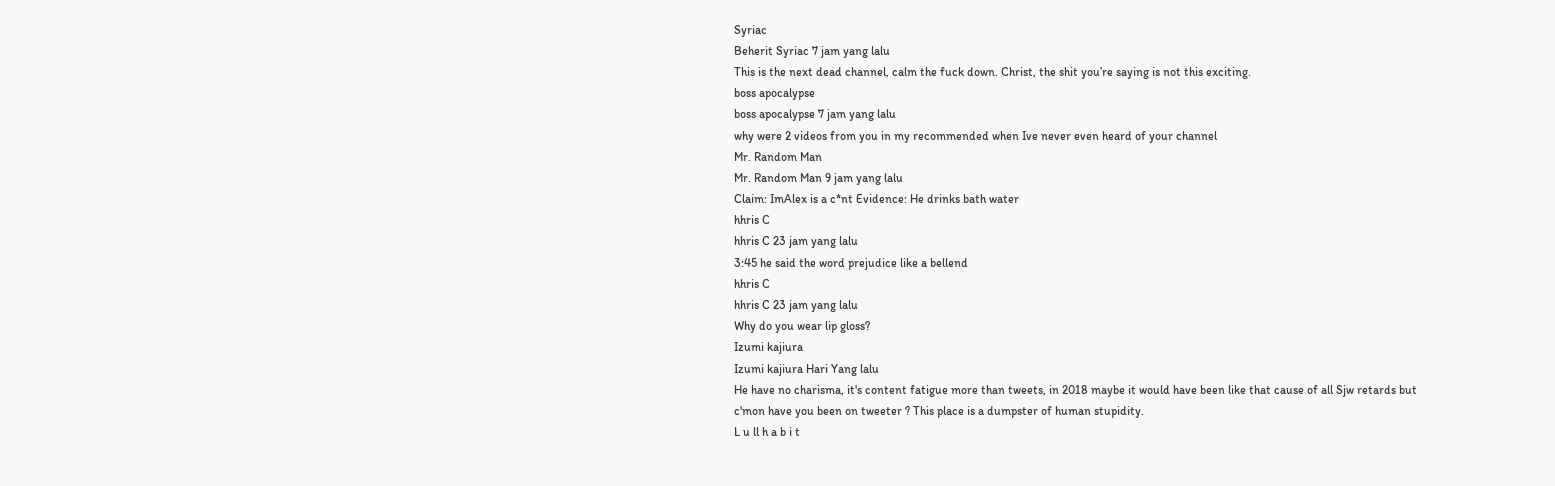Syriac
Beherit Syriac 7 jam yang lalu
This is the next dead channel, calm the fuck down. Christ, the shit you’re saying is not this exciting.
boss apocalypse
boss apocalypse 7 jam yang lalu
why were 2 videos from you in my recommended when Ive never even heard of your channel
Mr. Random Man
Mr. Random Man 9 jam yang lalu
Claim: ImAlex is a c*nt Evidence: He drinks bath water
hhris C
hhris C 23 jam yang lalu
3:45 he said the word prejudice like a bellend
hhris C
hhris C 23 jam yang lalu
Why do you wear lip gloss?
Izumi kajiura
Izumi kajiura Hari Yang lalu
He have no charisma, it's content fatigue more than tweets, in 2018 maybe it would have been like that cause of all Sjw retards but c'mon have you been on tweeter ? This place is a dumpster of human stupidity.
L u ll h a b i t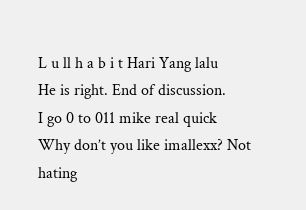L u ll h a b i t Hari Yang lalu
He is right. End of discussion.
I go 0 to 011 mike real quick
Why don’t you like imallexx? Not hating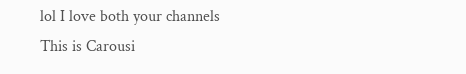lol I love both your channels
This is Carousi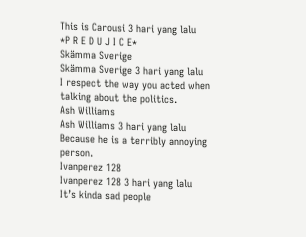This is Carousi 3 hari yang lalu
*P R E D U J I C E*
Skämma Sverige
Skämma Sverige 3 hari yang lalu
I respect the way you acted when talking about the politics.
Ash Williams
Ash Williams 3 hari yang lalu
Because he is a terribly annoying person.
Ivanperez 128
Ivanperez 128 3 hari yang lalu
It’s kinda sad people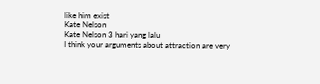like him exist
Kate Nelson
Kate Nelson 3 hari yang lalu
I think your arguments about attraction are very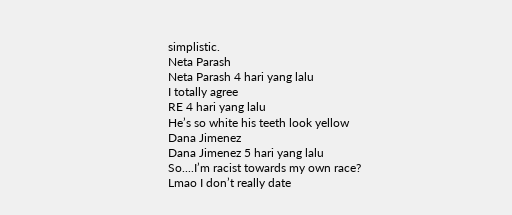simplistic.
Neta Parash
Neta Parash 4 hari yang lalu
I totally agree
RE 4 hari yang lalu
He’s so white his teeth look yellow
Dana Jimenez
Dana Jimenez 5 hari yang lalu
So....I’m racist towards my own race? Lmao I don’t really date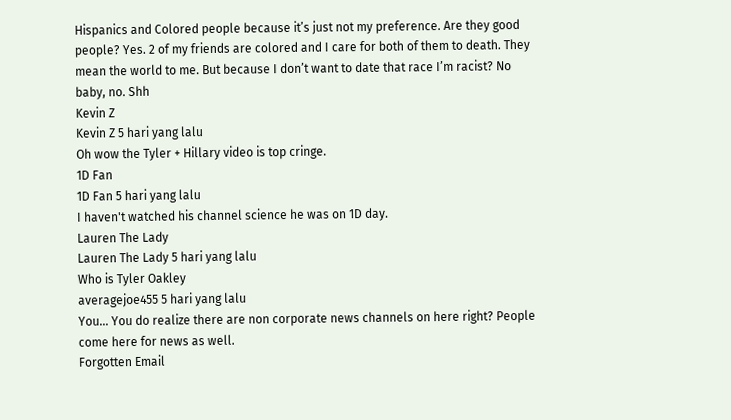Hispanics and Colored people because it’s just not my preference. Are they good people? Yes. 2 of my friends are colored and I care for both of them to death. They mean the world to me. But because I don’t want to date that race I’m racist? No baby, no. Shh
Kevin Z
Kevin Z 5 hari yang lalu
Oh wow the Tyler + Hillary video is top cringe.
1D Fan
1D Fan 5 hari yang lalu
I haven't watched his channel science he was on 1D day.
Lauren The Lady
Lauren The Lady 5 hari yang lalu
Who is Tyler Oakley
averagejoe455 5 hari yang lalu
You... You do realize there are non corporate news channels on here right? People come here for news as well.
Forgotten Email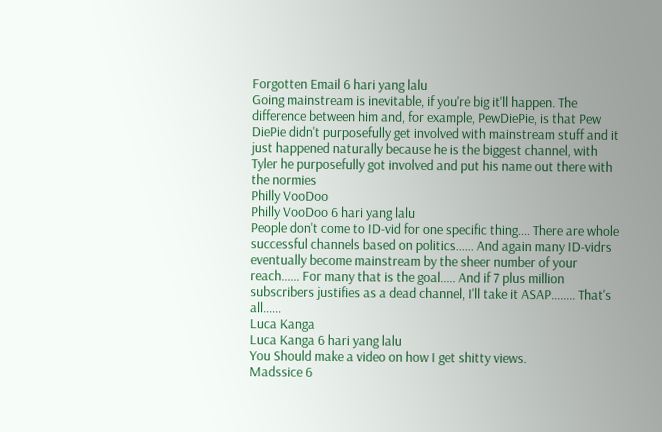Forgotten Email 6 hari yang lalu
Going mainstream is inevitable, if you're big it'll happen. The difference between him and, for example, PewDiePie, is that Pew DiePie didn't purposefully get involved with mainstream stuff and it just happened naturally because he is the biggest channel, with Tyler he purposefully got involved and put his name out there with the normies
Philly VooDoo
Philly VooDoo 6 hari yang lalu
People don't come to ID-vid for one specific thing.... There are whole successful channels based on politics...... And again many ID-vidrs eventually become mainstream by the sheer number of your reach...... For many that is the goal..... And if 7 plus million subscribers justifies as a dead channel, I'll take it ASAP........ That's all......
Luca Kanga
Luca Kanga 6 hari yang lalu
You Should make a video on how I get shitty views.
Madssice 6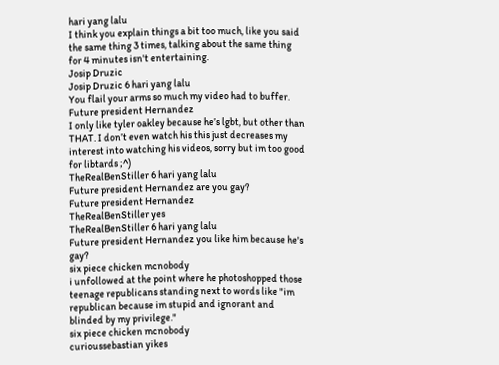hari yang lalu
I think you explain things a bit too much, like you said the same thing 3 times, talking about the same thing for 4 minutes isn't entertaining.
Josip Druzic
Josip Druzic 6 hari yang lalu
You flail your arms so much my video had to buffer.
Future president Hernandez
I only like tyler oakley because he’s lgbt, but other than THAT. I don’t even watch his this just decreases my interest into watching his videos, sorry but im too good for libtards ;^)
TheRealBenStiller 6 hari yang lalu
Future president Hernandez are you gay?
Future president Hernandez
TheRealBenStiller yes
TheRealBenStiller 6 hari yang lalu
Future president Hernandez you like him because he's gay?
six piece chicken mcnobody
i unfollowed at the point where he photoshopped those teenage republicans standing next to words like "im republican because im stupid and ignorant and blinded by my privilege."
six piece chicken mcnobody
curioussebastian yikes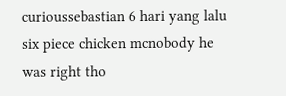curioussebastian 6 hari yang lalu
six piece chicken mcnobody he was right tho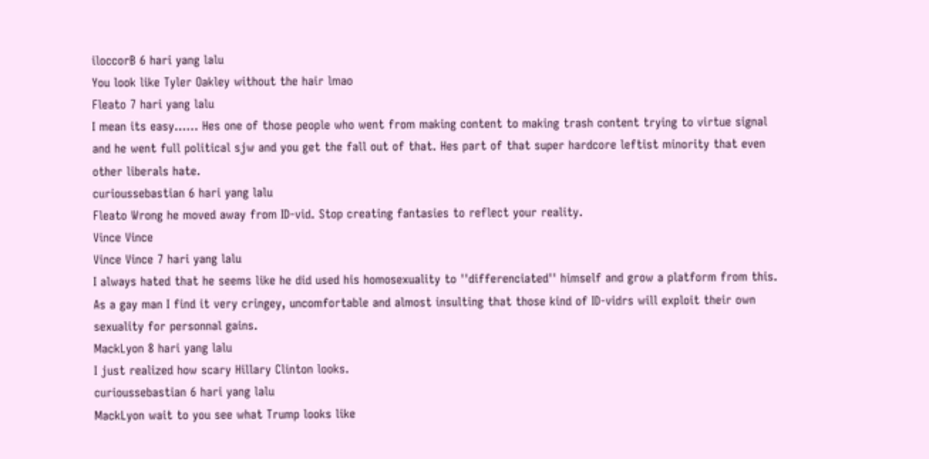iloccorB 6 hari yang lalu
You look like Tyler Oakley without the hair lmao
Fleato 7 hari yang lalu
I mean its easy...... Hes one of those people who went from making content to making trash content trying to virtue signal and he went full political sjw and you get the fall out of that. Hes part of that super hardcore leftist minority that even other liberals hate.
curioussebastian 6 hari yang lalu
Fleato Wrong he moved away from ID-vid. Stop creating fantasies to reflect your reality.
Vince Vince
Vince Vince 7 hari yang lalu
I always hated that he seems like he did used his homosexuality to ''differenciated'' himself and grow a platform from this. As a gay man I find it very cringey, uncomfortable and almost insulting that those kind of ID-vidrs will exploit their own sexuality for personnal gains.
MackLyon 8 hari yang lalu
I just realized how scary Hillary Clinton looks.
curioussebastian 6 hari yang lalu
MackLyon wait to you see what Trump looks like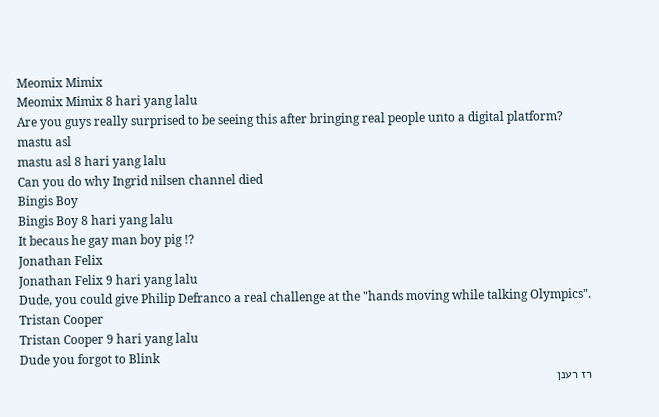Meomix Mimix
Meomix Mimix 8 hari yang lalu
Are you guys really surprised to be seeing this after bringing real people unto a digital platform?
mastu asl
mastu asl 8 hari yang lalu
Can you do why Ingrid nilsen channel died
Bingis Boy
Bingis Boy 8 hari yang lalu
It becaus he gay man boy pig !?
Jonathan Felix
Jonathan Felix 9 hari yang lalu
Dude, you could give Philip Defranco a real challenge at the "hands moving while talking Olympics".
Tristan Cooper
Tristan Cooper 9 hari yang lalu
Dude you forgot to Blink
רז רענן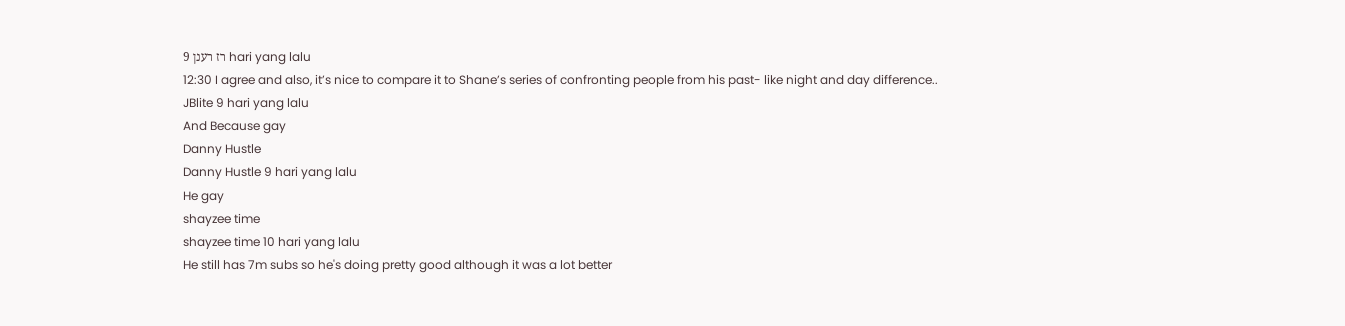רז רענן 9 hari yang lalu
12:30 I agree and also, it’s nice to compare it to Shane’s series of confronting people from his past- like night and day difference..
JBlite 9 hari yang lalu
And Because gay
Danny Hustle
Danny Hustle 9 hari yang lalu
He gay
shayzee time
shayzee time 10 hari yang lalu
He still has 7m subs so he's doing pretty good although it was a lot better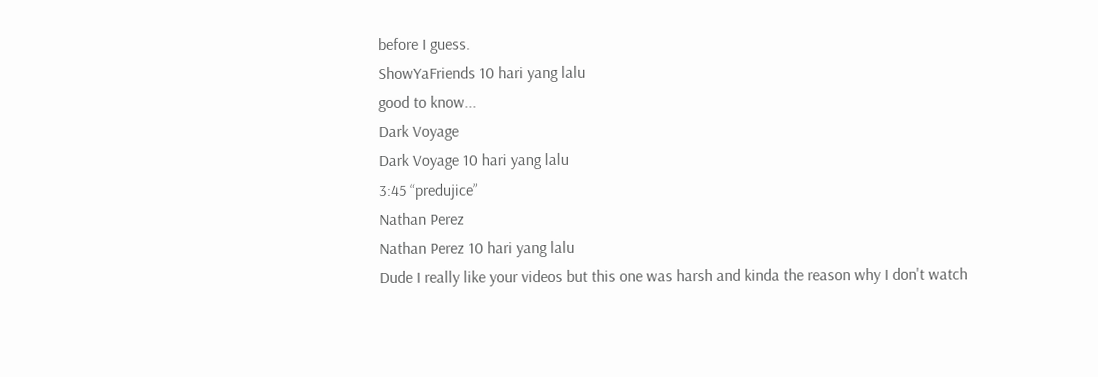before I guess.
ShowYaFriends 10 hari yang lalu
good to know...
Dark Voyage
Dark Voyage 10 hari yang lalu
3:45 “predujice”
Nathan Perez
Nathan Perez 10 hari yang lalu
Dude I really like your videos but this one was harsh and kinda the reason why I don't watch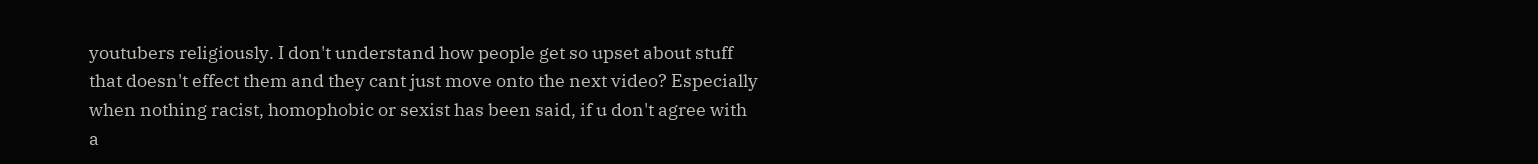youtubers religiously. I don't understand how people get so upset about stuff that doesn't effect them and they cant just move onto the next video? Especially when nothing racist, homophobic or sexist has been said, if u don't agree with a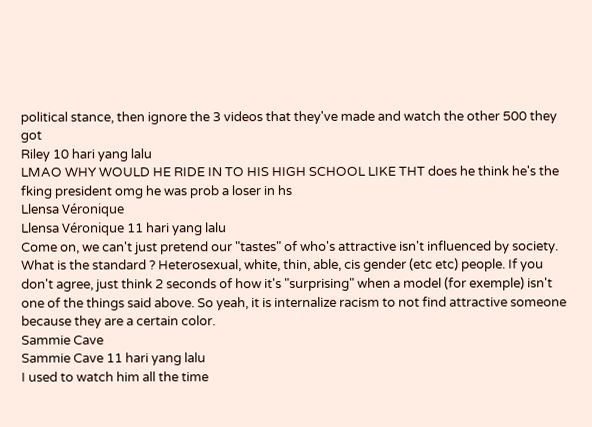political stance, then ignore the 3 videos that they've made and watch the other 500 they got
Riley 10 hari yang lalu
LMAO WHY WOULD HE RIDE IN TO HIS HIGH SCHOOL LIKE THT does he think he's the fking president omg he was prob a loser in hs
Llensa Véronique
Llensa Véronique 11 hari yang lalu
Come on, we can't just pretend our "tastes" of who's attractive isn't influenced by society. What is the standard ? Heterosexual, white, thin, able, cis gender (etc etc) people. If you don't agree, just think 2 seconds of how it's "surprising" when a model (for exemple) isn't one of the things said above. So yeah, it is internalize racism to not find attractive someone because they are a certain color.
Sammie Cave
Sammie Cave 11 hari yang lalu
I used to watch him all the time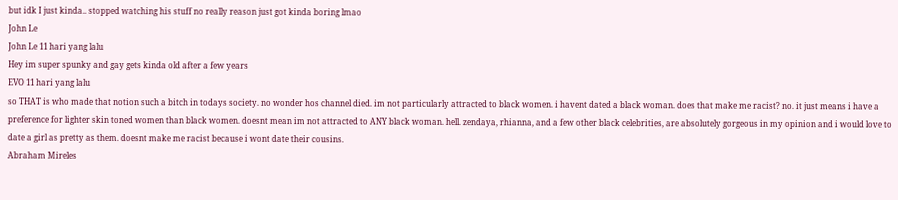but idk I just kinda.. stopped watching his stuff no really reason just got kinda boring lmao
John Le
John Le 11 hari yang lalu
Hey im super spunky and gay gets kinda old after a few years
EVO 11 hari yang lalu
so THAT is who made that notion such a bitch in todays society. no wonder hos channel died. im not particularly attracted to black women. i havent dated a black woman. does that make me racist? no. it just means i have a preference for lighter skin toned women than black women. doesnt mean im not attracted to ANY black woman. hell. zendaya, rhianna, and a few other black celebrities, are absolutely gorgeous in my opinion and i would love to date a girl as pretty as them. doesnt make me racist because i wont date their cousins.
Abraham Mireles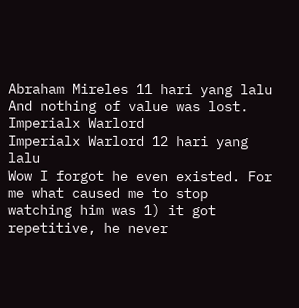Abraham Mireles 11 hari yang lalu
And nothing of value was lost.
Imperialx Warlord
Imperialx Warlord 12 hari yang lalu
Wow I forgot he even existed. For me what caused me to stop watching him was 1) it got repetitive, he never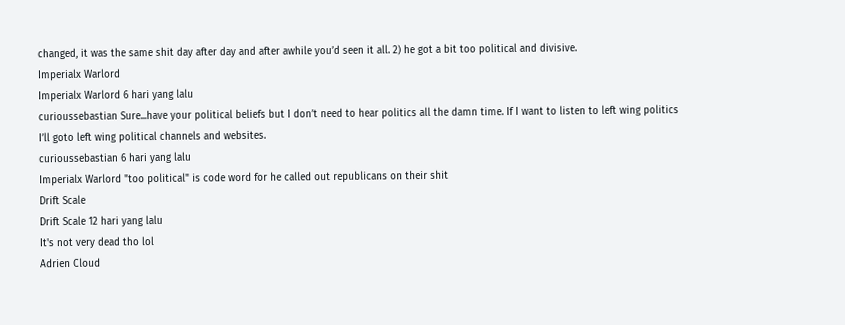changed, it was the same shit day after day and after awhile you’d seen it all. 2) he got a bit too political and divisive.
Imperialx Warlord
Imperialx Warlord 6 hari yang lalu
curioussebastian Sure...have your political beliefs but I don’t need to hear politics all the damn time. If I want to listen to left wing politics I’ll goto left wing political channels and websites.
curioussebastian 6 hari yang lalu
Imperialx Warlord "too political" is code word for he called out republicans on their shit
Drift Scale
Drift Scale 12 hari yang lalu
It's not very dead tho lol
Adrien Cloud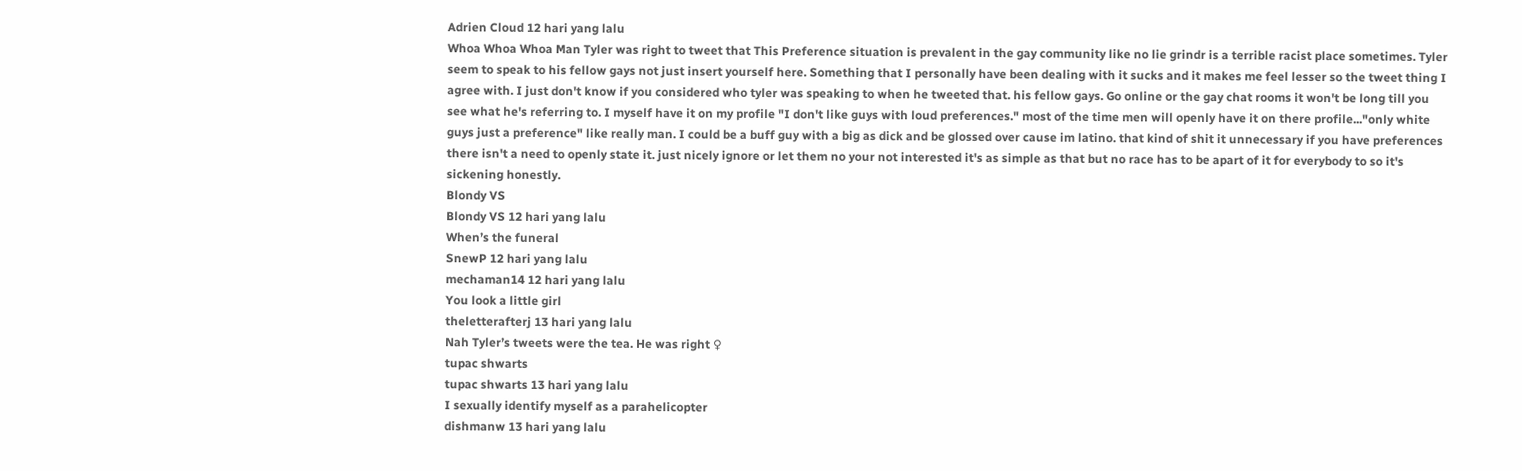Adrien Cloud 12 hari yang lalu
Whoa Whoa Whoa Man Tyler was right to tweet that This Preference situation is prevalent in the gay community like no lie grindr is a terrible racist place sometimes. Tyler seem to speak to his fellow gays not just insert yourself here. Something that I personally have been dealing with it sucks and it makes me feel lesser so the tweet thing I agree with. I just don't know if you considered who tyler was speaking to when he tweeted that. his fellow gays. Go online or the gay chat rooms it won't be long till you see what he's referring to. I myself have it on my profile "I don't like guys with loud preferences." most of the time men will openly have it on there profile..."only white guys just a preference" like really man. I could be a buff guy with a big as dick and be glossed over cause im latino. that kind of shit it unnecessary if you have preferences there isn't a need to openly state it. just nicely ignore or let them no your not interested it's as simple as that but no race has to be apart of it for everybody to so it's sickening honestly.
Blondy VS
Blondy VS 12 hari yang lalu
When’s the funeral
SnewP 12 hari yang lalu
mechaman14 12 hari yang lalu
You look a little girl
theletterafterj 13 hari yang lalu
Nah Tyler’s tweets were the tea. He was right ♀
tupac shwarts
tupac shwarts 13 hari yang lalu
I sexually identify myself as a parahelicopter
dishmanw 13 hari yang lalu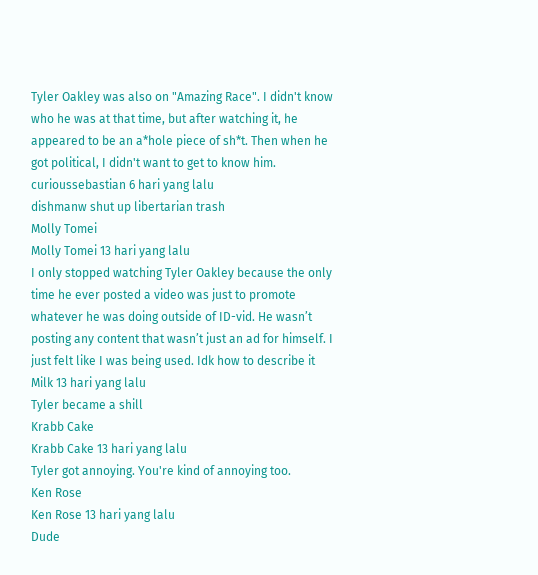Tyler Oakley was also on "Amazing Race". I didn't know who he was at that time, but after watching it, he appeared to be an a*hole piece of sh*t. Then when he got political, I didn't want to get to know him.
curioussebastian 6 hari yang lalu
dishmanw shut up libertarian trash
Molly Tomei
Molly Tomei 13 hari yang lalu
I only stopped watching Tyler Oakley because the only time he ever posted a video was just to promote whatever he was doing outside of ID-vid. He wasn’t posting any content that wasn’t just an ad for himself. I just felt like I was being used. Idk how to describe it
Milk 13 hari yang lalu
Tyler became a shill
Krabb Cake
Krabb Cake 13 hari yang lalu
Tyler got annoying. You're kind of annoying too.
Ken Rose
Ken Rose 13 hari yang lalu
Dude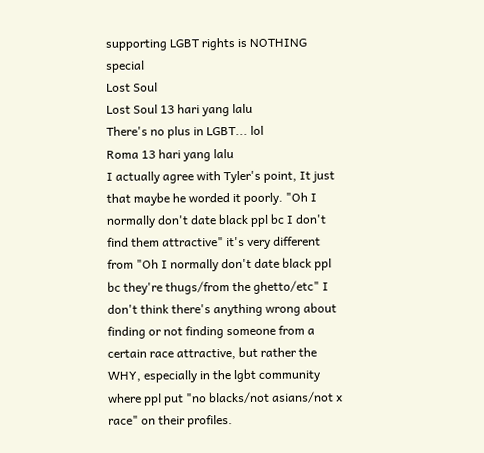supporting LGBT rights is NOTHING special
Lost Soul
Lost Soul 13 hari yang lalu
There's no plus in LGBT... lol
Roma 13 hari yang lalu
I actually agree with Tyler's point, It just that maybe he worded it poorly. "Oh I normally don't date black ppl bc I don't find them attractive" it's very different from "Oh I normally don't date black ppl bc they're thugs/from the ghetto/etc" I don't think there's anything wrong about finding or not finding someone from a certain race attractive, but rather the WHY, especially in the lgbt community where ppl put "no blacks/not asians/not x race" on their profiles.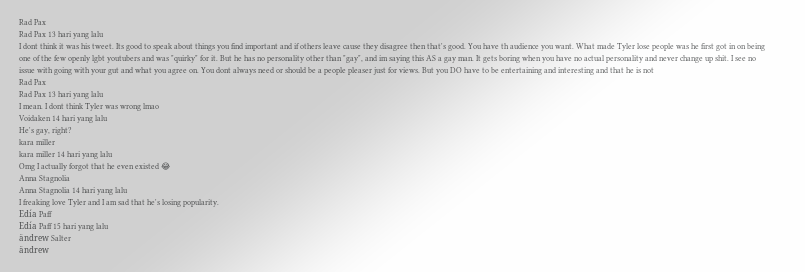Rad Pax
Rad Pax 13 hari yang lalu
I dont think it was his tweet. Its good to speak about things you find important and if others leave cause they disagree then that's good. You have th audience you want. What made Tyler lose people was he first got in on being one of the few openly lgbt youtubers and was "quirky" for it. But he has no personality other than "gay", and im saying this AS a gay man. It gets boring when you have no actual personality and never change up shit. I see no issue with going with your gut and what you agree on. You dont always need or should be a people pleaser just for views. But you DO have to be entertaining and interesting and that he is not
Rad Pax
Rad Pax 13 hari yang lalu
I mean. I dont think Tyler was wrong lmao
Voidaken 14 hari yang lalu
He's gay, right?
kara miller
kara miller 14 hari yang lalu
Omg I actually forgot that he even existed 😂
Anna Stagnolia
Anna Stagnolia 14 hari yang lalu
I freaking love Tyler and I am sad that he's losing popularity.
Edía Paff
Edía Paff 15 hari yang lalu
ändrew Salter
ändrew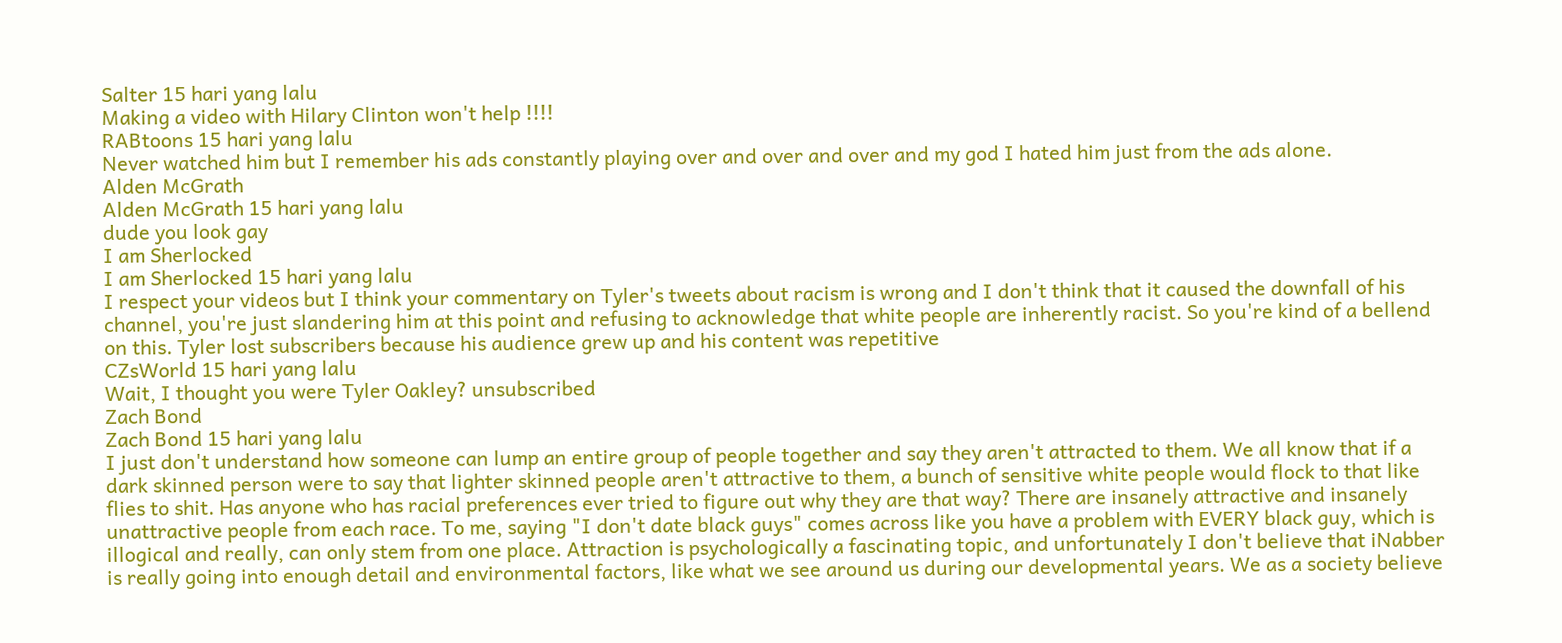Salter 15 hari yang lalu
Making a video with Hilary Clinton won't help !!!!
RABtoons 15 hari yang lalu
Never watched him but I remember his ads constantly playing over and over and over and my god I hated him just from the ads alone.
Alden McGrath
Alden McGrath 15 hari yang lalu
dude you look gay
I am Sherlocked
I am Sherlocked 15 hari yang lalu
I respect your videos but I think your commentary on Tyler's tweets about racism is wrong and I don't think that it caused the downfall of his channel, you're just slandering him at this point and refusing to acknowledge that white people are inherently racist. So you're kind of a bellend on this. Tyler lost subscribers because his audience grew up and his content was repetitive
CZsWorld 15 hari yang lalu
Wait, I thought you were Tyler Oakley? unsubscribed
Zach Bond
Zach Bond 15 hari yang lalu
I just don't understand how someone can lump an entire group of people together and say they aren't attracted to them. We all know that if a dark skinned person were to say that lighter skinned people aren't attractive to them, a bunch of sensitive white people would flock to that like flies to shit. Has anyone who has racial preferences ever tried to figure out why they are that way? There are insanely attractive and insanely unattractive people from each race. To me, saying "I don't date black guys" comes across like you have a problem with EVERY black guy, which is illogical and really, can only stem from one place. Attraction is psychologically a fascinating topic, and unfortunately I don't believe that iNabber is really going into enough detail and environmental factors, like what we see around us during our developmental years. We as a society believe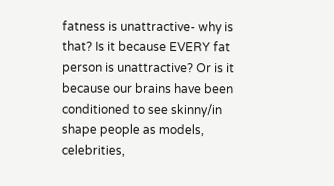fatness is unattractive- why is that? Is it because EVERY fat person is unattractive? Or is it because our brains have been conditioned to see skinny/in shape people as models, celebrities,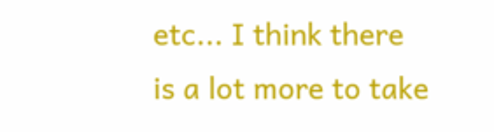etc... I think there is a lot more to take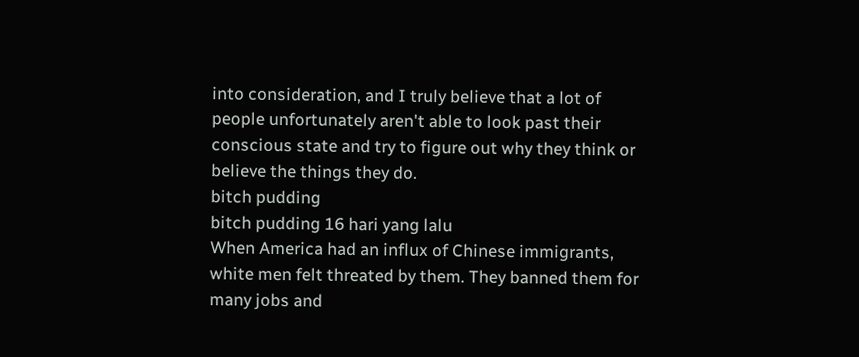into consideration, and I truly believe that a lot of people unfortunately aren't able to look past their conscious state and try to figure out why they think or believe the things they do.
bitch pudding
bitch pudding 16 hari yang lalu
When America had an influx of Chinese immigrants, white men felt threated by them. They banned them for many jobs and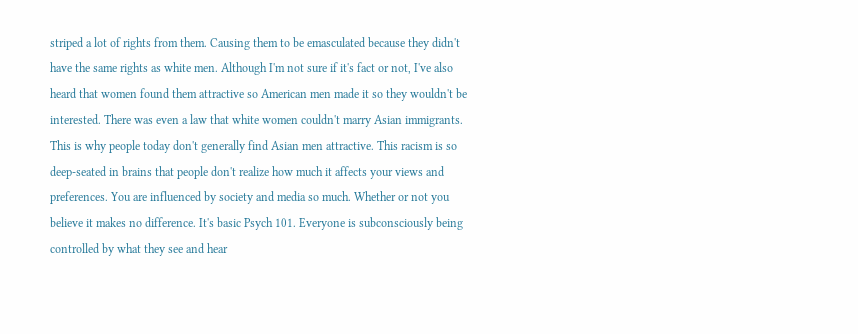striped a lot of rights from them. Causing them to be emasculated because they didn't have the same rights as white men. Although I'm not sure if it's fact or not, I've also heard that women found them attractive so American men made it so they wouldn't be interested. There was even a law that white women couldn't marry Asian immigrants. This is why people today don't generally find Asian men attractive. This racism is so deep-seated in brains that people don't realize how much it affects your views and preferences. You are influenced by society and media so much. Whether or not you believe it makes no difference. It's basic Psych 101. Everyone is subconsciously being controlled by what they see and hear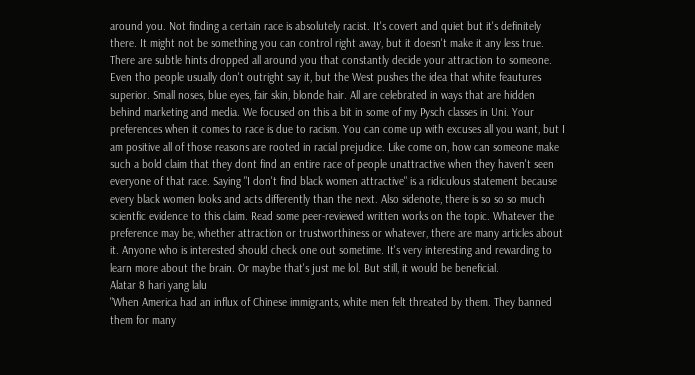around you. Not finding a certain race is absolutely racist. It's covert and quiet but it's definitely there. It might not be something you can control right away, but it doesn't make it any less true. There are subtle hints dropped all around you that constantly decide your attraction to someone. Even tho people usually don't outright say it, but the West pushes the idea that white feautures superior. Small noses, blue eyes, fair skin, blonde hair. All are celebrated in ways that are hidden behind marketing and media. We focused on this a bit in some of my Pysch classes in Uni. Your preferences when it comes to race is due to racism. You can come up with excuses all you want, but I am positive all of those reasons are rooted in racial prejudice. Like come on, how can someone make such a bold claim that they dont find an entire race of people unattractive when they haven't seen everyone of that race. Saying "I don't find black women attractive" is a ridiculous statement because every black women looks and acts differently than the next. Also sidenote, there is so so so much scientfic evidence to this claim. Read some peer-reviewed written works on the topic. Whatever the preference may be, whether attraction or trustworthiness or whatever, there are many articles about it. Anyone who is interested should check one out sometime. It's very interesting and rewarding to learn more about the brain. Or maybe that's just me lol. But still, it would be beneficial.
Alatar 8 hari yang lalu
"When America had an influx of Chinese immigrants, white men felt threated by them. They banned them for many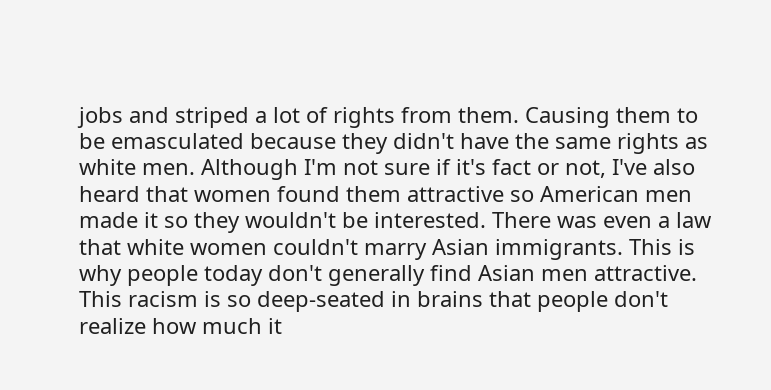jobs and striped a lot of rights from them. Causing them to be emasculated because they didn't have the same rights as white men. Although I'm not sure if it's fact or not, I've also heard that women found them attractive so American men made it so they wouldn't be interested. There was even a law that white women couldn't marry Asian immigrants. This is why people today don't generally find Asian men attractive. This racism is so deep-seated in brains that people don't realize how much it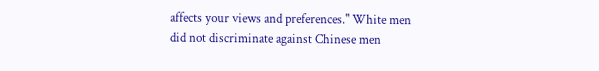affects your views and preferences." White men did not discriminate against Chinese men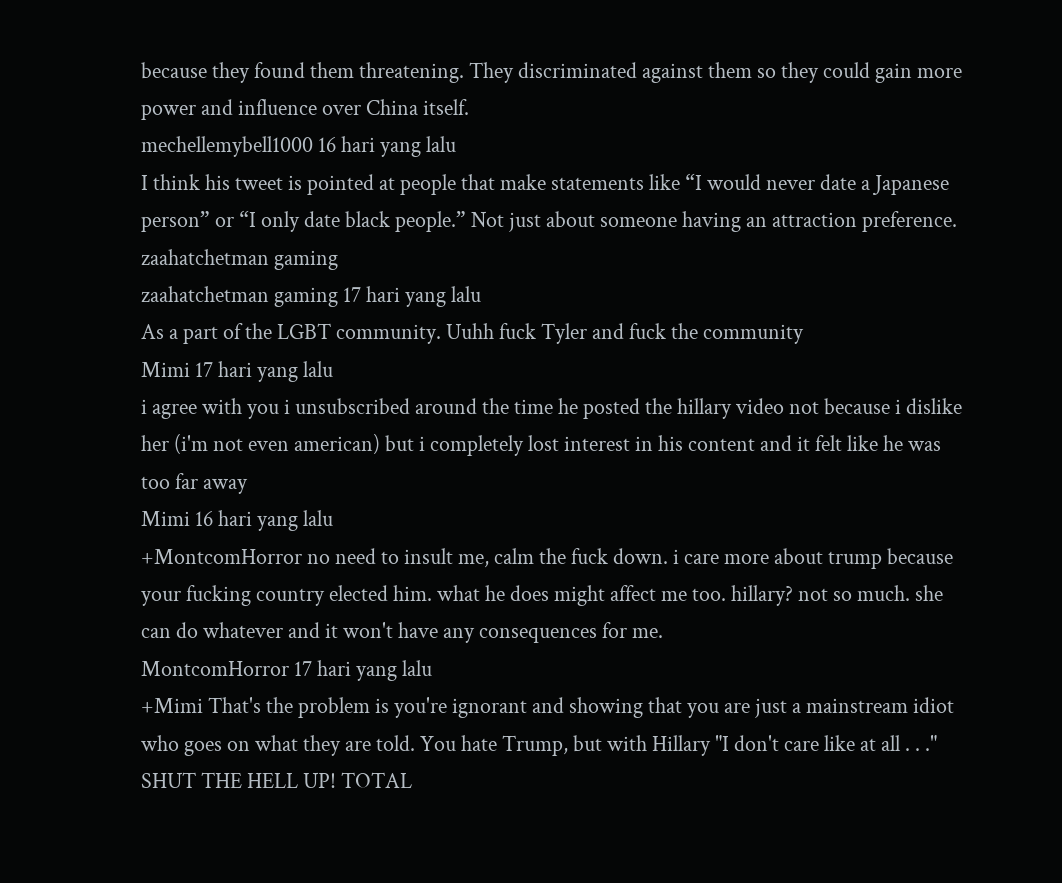because they found them threatening. They discriminated against them so they could gain more power and influence over China itself.
mechellemybell1000 16 hari yang lalu
I think his tweet is pointed at people that make statements like “I would never date a Japanese person” or “I only date black people.” Not just about someone having an attraction preference.
zaahatchetman gaming
zaahatchetman gaming 17 hari yang lalu
As a part of the LGBT community. Uuhh fuck Tyler and fuck the community
Mimi 17 hari yang lalu
i agree with you i unsubscribed around the time he posted the hillary video not because i dislike her (i'm not even american) but i completely lost interest in his content and it felt like he was too far away
Mimi 16 hari yang lalu
+MontcomHorror no need to insult me, calm the fuck down. i care more about trump because your fucking country elected him. what he does might affect me too. hillary? not so much. she can do whatever and it won't have any consequences for me.
MontcomHorror 17 hari yang lalu
+Mimi That's the problem is you're ignorant and showing that you are just a mainstream idiot who goes on what they are told. You hate Trump, but with Hillary "I don't care like at all . . ." SHUT THE HELL UP! TOTAL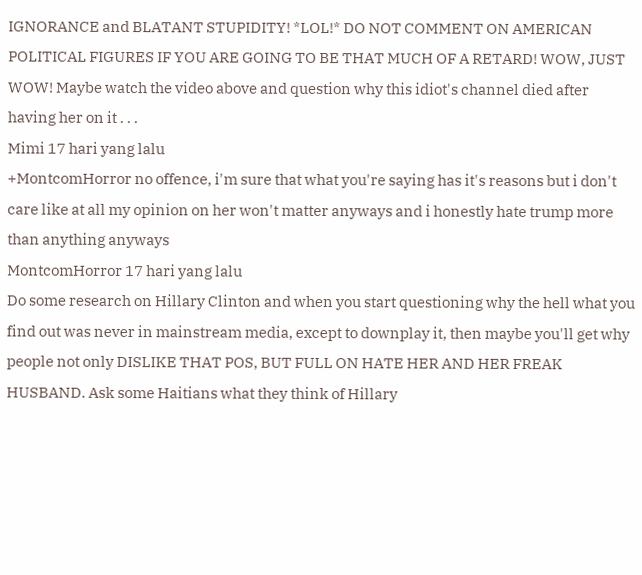IGNORANCE and BLATANT STUPIDITY! *LOL!* DO NOT COMMENT ON AMERICAN POLITICAL FIGURES IF YOU ARE GOING TO BE THAT MUCH OF A RETARD! WOW, JUST WOW! Maybe watch the video above and question why this idiot's channel died after having her on it . . .
Mimi 17 hari yang lalu
+MontcomHorror no offence, i'm sure that what you're saying has it's reasons but i don't care like at all my opinion on her won't matter anyways and i honestly hate trump more than anything anyways
MontcomHorror 17 hari yang lalu
Do some research on Hillary Clinton and when you start questioning why the hell what you find out was never in mainstream media, except to downplay it, then maybe you'll get why people not only DISLIKE THAT POS, BUT FULL ON HATE HER AND HER FREAK HUSBAND. Ask some Haitians what they think of Hillary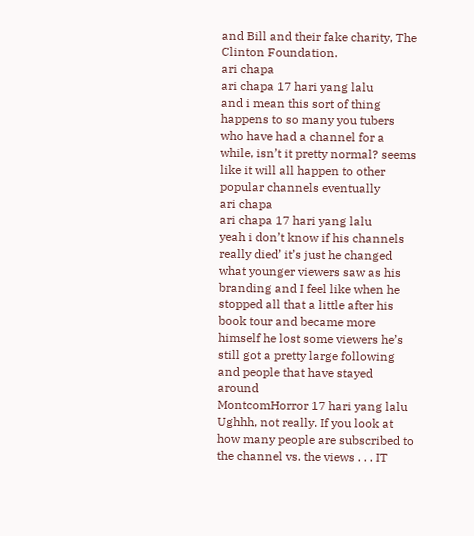and Bill and their fake charity, The Clinton Foundation.
ari chapa
ari chapa 17 hari yang lalu
and i mean this sort of thing happens to so many you tubers who have had a channel for a while, isn’t it pretty normal? seems like it will all happen to other popular channels eventually
ari chapa
ari chapa 17 hari yang lalu
yeah i don’t know if his channels really died’ it’s just he changed what younger viewers saw as his branding and I feel like when he stopped all that a little after his book tour and became more himself he lost some viewers he’s still got a pretty large following and people that have stayed around
MontcomHorror 17 hari yang lalu
Ughhh, not really. If you look at how many people are subscribed to the channel vs. the views . . . IT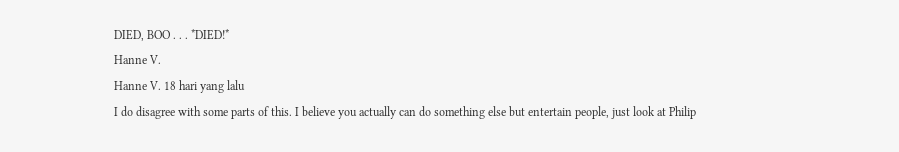DIED, BOO . . . *DIED!*
Hanne V.
Hanne V. 18 hari yang lalu
I do disagree with some parts of this. I believe you actually can do something else but entertain people, just look at Philip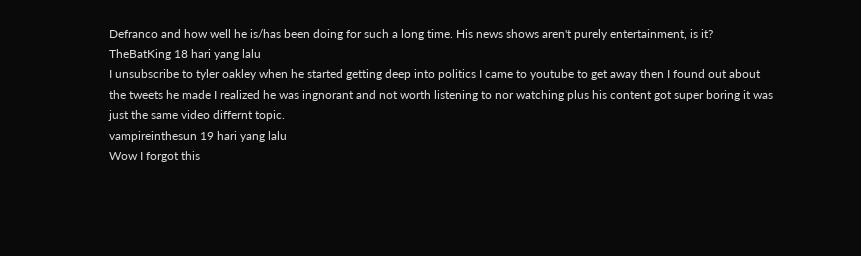Defranco and how well he is/has been doing for such a long time. His news shows aren't purely entertainment, is it?
TheBatKing 18 hari yang lalu
I unsubscribe to tyler oakley when he started getting deep into politics I came to youtube to get away then I found out about the tweets he made I realized he was ingnorant and not worth listening to nor watching plus his content got super boring it was just the same video differnt topic.
vampireinthesun 19 hari yang lalu
Wow I forgot this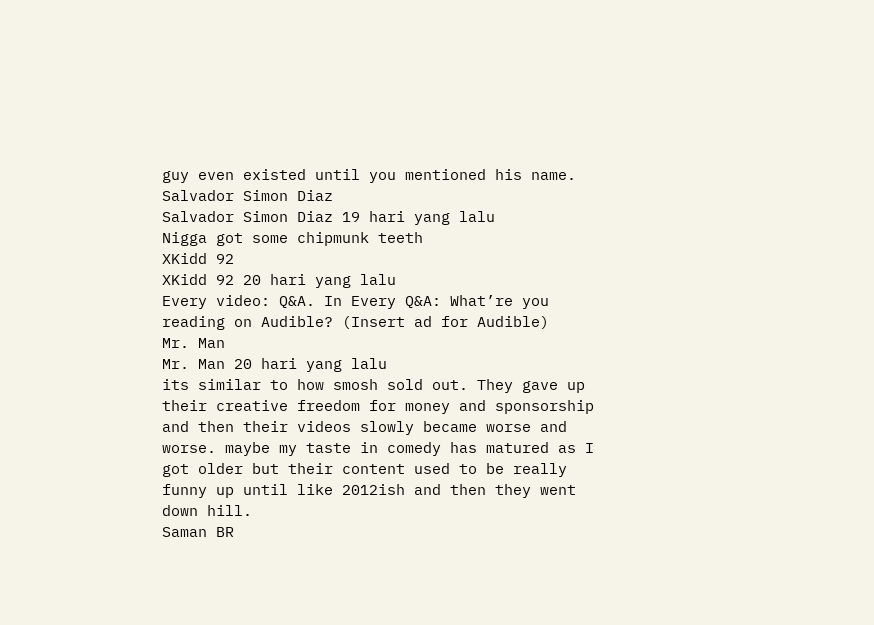guy even existed until you mentioned his name.
Salvador Simon Diaz
Salvador Simon Diaz 19 hari yang lalu
Nigga got some chipmunk teeth
XKidd 92
XKidd 92 20 hari yang lalu
Every video: Q&A. In Every Q&A: What’re you reading on Audible? (Insert ad for Audible)
Mr. Man
Mr. Man 20 hari yang lalu
its similar to how smosh sold out. They gave up their creative freedom for money and sponsorship and then their videos slowly became worse and worse. maybe my taste in comedy has matured as I got older but their content used to be really funny up until like 2012ish and then they went down hill.
Saman BR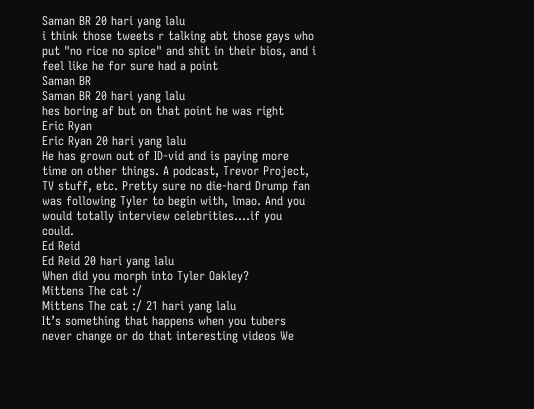Saman BR 20 hari yang lalu
i think those tweets r talking abt those gays who put "no rice no spice" and shit in their bios, and i feel like he for sure had a point
Saman BR
Saman BR 20 hari yang lalu
hes boring af but on that point he was right
Eric Ryan
Eric Ryan 20 hari yang lalu
He has grown out of ID-vid and is paying more time on other things. A podcast, Trevor Project, TV stuff, etc. Pretty sure no die-hard Drump fan was following Tyler to begin with, lmao. And you would totally interview celebrities....if you could.
Ed Reid
Ed Reid 20 hari yang lalu
When did you morph into Tyler Oakley?
Mittens The cat :/
Mittens The cat :/ 21 hari yang lalu
It’s something that happens when you tubers never change or do that interesting videos We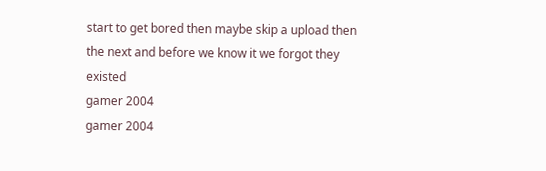start to get bored then maybe skip a upload then the next and before we know it we forgot they existed
gamer 2004
gamer 2004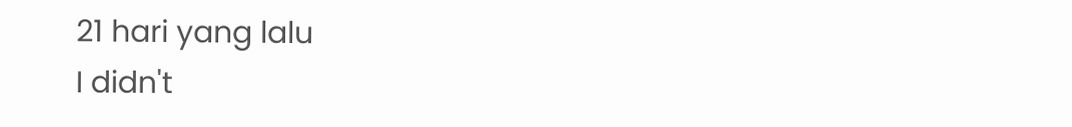21 hari yang lalu
I didn't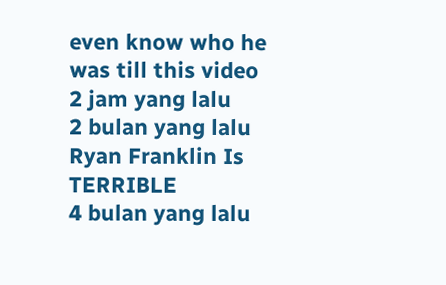even know who he was till this video
2 jam yang lalu
2 bulan yang lalu
Ryan Franklin Is TERRIBLE
4 bulan yang lalu